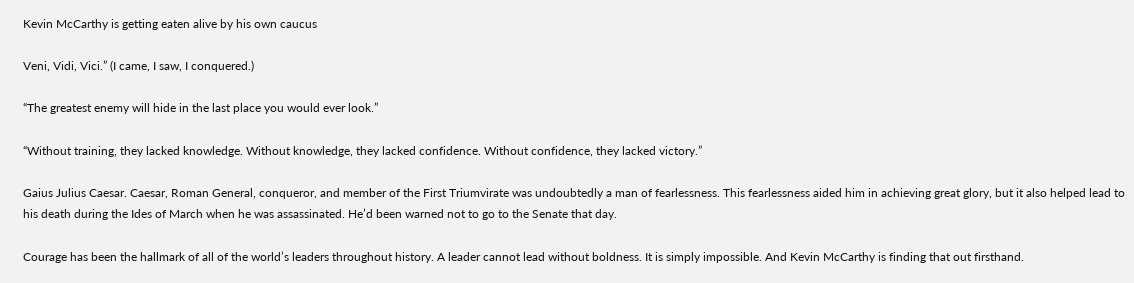Kevin McCarthy is getting eaten alive by his own caucus

Veni, Vidi, Vici.” (I came, I saw, I conquered.)

“The greatest enemy will hide in the last place you would ever look.”

“Without training, they lacked knowledge. Without knowledge, they lacked confidence. Without confidence, they lacked victory.”

Gaius Julius Caesar. Caesar, Roman General, conqueror, and member of the First Triumvirate was undoubtedly a man of fearlessness. This fearlessness aided him in achieving great glory, but it also helped lead to his death during the Ides of March when he was assassinated. He’d been warned not to go to the Senate that day.

Courage has been the hallmark of all of the world’s leaders throughout history. A leader cannot lead without boldness. It is simply impossible. And Kevin McCarthy is finding that out firsthand.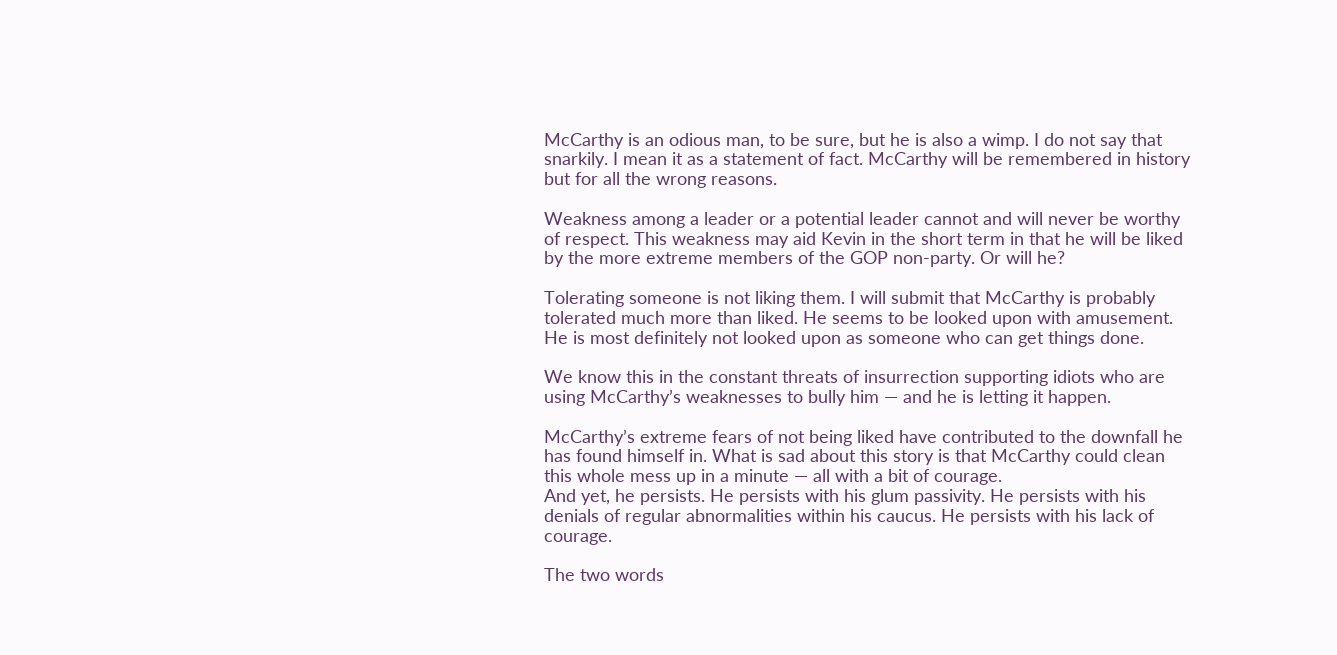McCarthy is an odious man, to be sure, but he is also a wimp. I do not say that snarkily. I mean it as a statement of fact. McCarthy will be remembered in history but for all the wrong reasons.

Weakness among a leader or a potential leader cannot and will never be worthy of respect. This weakness may aid Kevin in the short term in that he will be liked by the more extreme members of the GOP non-party. Or will he?

Tolerating someone is not liking them. I will submit that McCarthy is probably tolerated much more than liked. He seems to be looked upon with amusement. He is most definitely not looked upon as someone who can get things done.

We know this in the constant threats of insurrection supporting idiots who are using McCarthy’s weaknesses to bully him — and he is letting it happen.

McCarthy’s extreme fears of not being liked have contributed to the downfall he has found himself in. What is sad about this story is that McCarthy could clean this whole mess up in a minute — all with a bit of courage.
And yet, he persists. He persists with his glum passivity. He persists with his denials of regular abnormalities within his caucus. He persists with his lack of courage.

The two words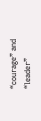“courage” and “leader”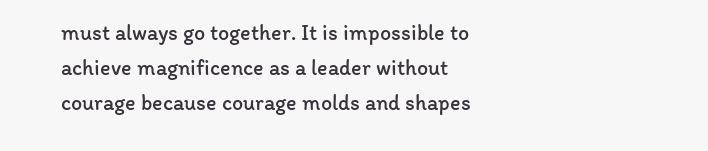must always go together. It is impossible to achieve magnificence as a leader without courage because courage molds and shapes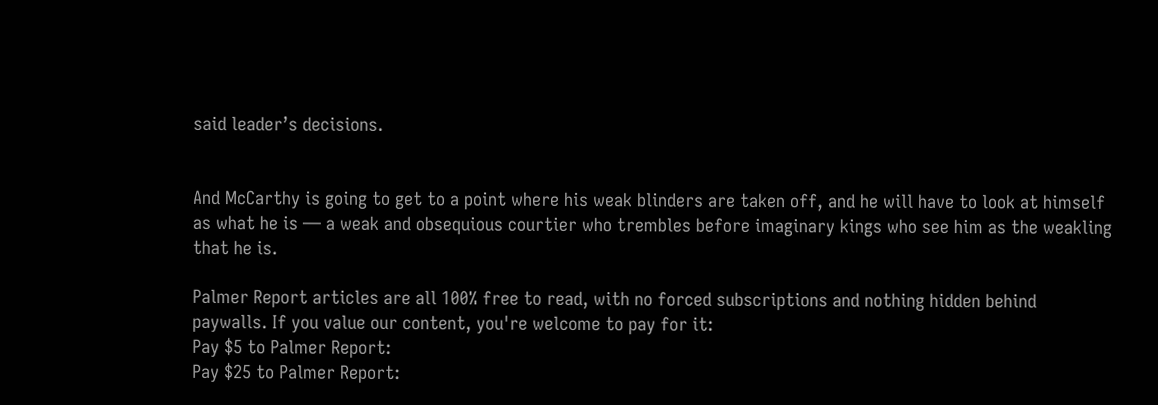said leader’s decisions.


And McCarthy is going to get to a point where his weak blinders are taken off, and he will have to look at himself as what he is — a weak and obsequious courtier who trembles before imaginary kings who see him as the weakling that he is.

Palmer Report articles are all 100% free to read, with no forced subscriptions and nothing hidden behind paywalls. If you value our content, you're welcome to pay for it:
Pay $5 to Palmer Report:
Pay $25 to Palmer Report: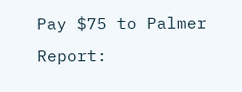Pay $75 to Palmer Report: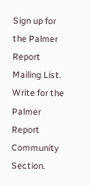Sign up for the Palmer Report Mailing List.
Write for the Palmer Report Community Section.